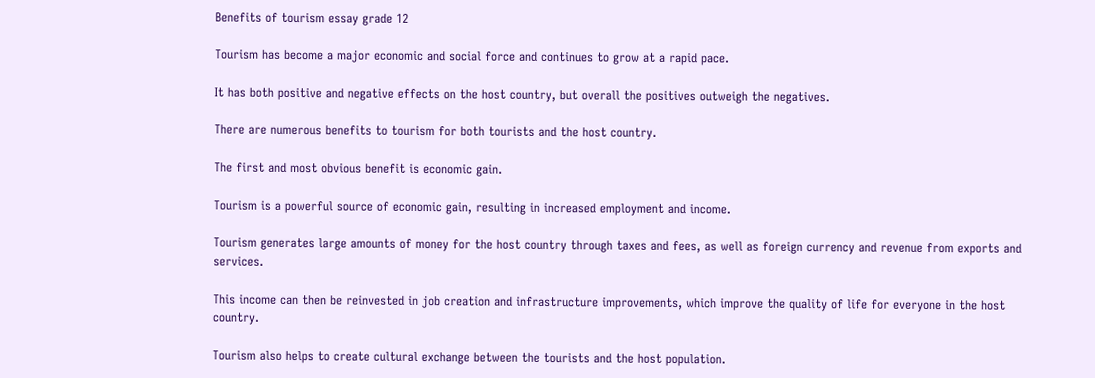Benefits of tourism essay grade 12

Tourism has become a major economic and social force and continues to grow at a rapid pace.

It has both positive and negative effects on the host country, but overall the positives outweigh the negatives.

There are numerous benefits to tourism for both tourists and the host country.

The first and most obvious benefit is economic gain.

Tourism is a powerful source of economic gain, resulting in increased employment and income.

Tourism generates large amounts of money for the host country through taxes and fees, as well as foreign currency and revenue from exports and services.

This income can then be reinvested in job creation and infrastructure improvements, which improve the quality of life for everyone in the host country.

Tourism also helps to create cultural exchange between the tourists and the host population.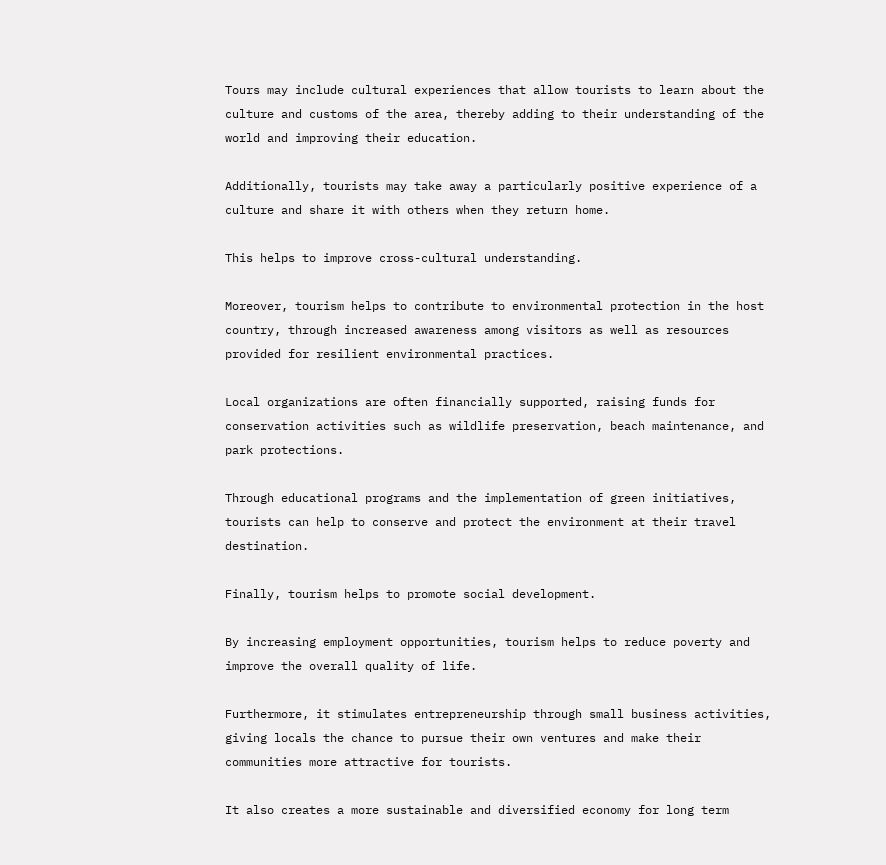Tours may include cultural experiences that allow tourists to learn about the culture and customs of the area, thereby adding to their understanding of the world and improving their education.

Additionally, tourists may take away a particularly positive experience of a culture and share it with others when they return home.

This helps to improve cross-cultural understanding.

Moreover, tourism helps to contribute to environmental protection in the host country, through increased awareness among visitors as well as resources provided for resilient environmental practices.

Local organizations are often financially supported, raising funds for conservation activities such as wildlife preservation, beach maintenance, and park protections.

Through educational programs and the implementation of green initiatives, tourists can help to conserve and protect the environment at their travel destination.

Finally, tourism helps to promote social development.

By increasing employment opportunities, tourism helps to reduce poverty and improve the overall quality of life.

Furthermore, it stimulates entrepreneurship through small business activities, giving locals the chance to pursue their own ventures and make their communities more attractive for tourists.

It also creates a more sustainable and diversified economy for long term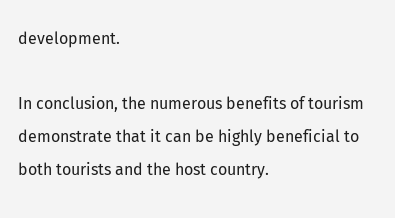development.

In conclusion, the numerous benefits of tourism demonstrate that it can be highly beneficial to both tourists and the host country.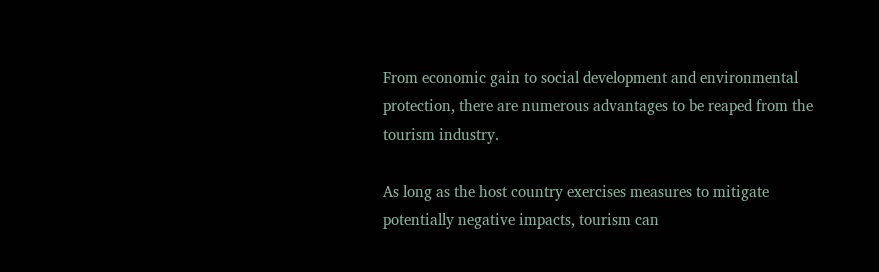From economic gain to social development and environmental protection, there are numerous advantages to be reaped from the tourism industry.

As long as the host country exercises measures to mitigate potentially negative impacts, tourism can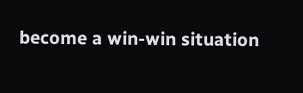become a win-win situation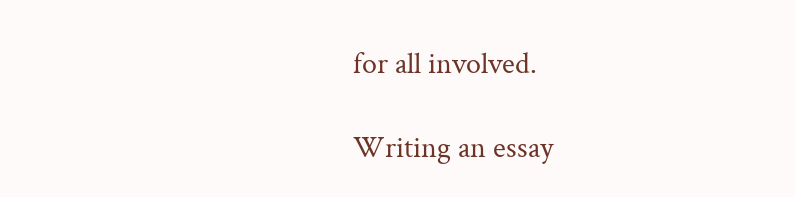for all involved.

Writing an essay